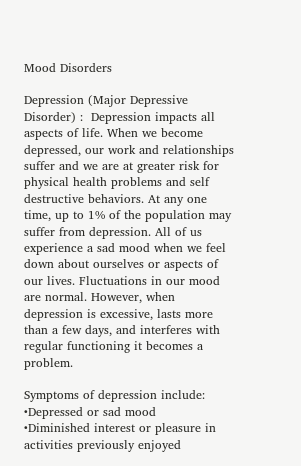Mood Disorders

Depression (Major Depressive Disorder) :  Depression impacts all aspects of life. When we become depressed, our work and relationships suffer and we are at greater risk for physical health problems and self destructive behaviors. At any one time, up to 1% of the population may suffer from depression. All of us experience a sad mood when we feel down about ourselves or aspects of our lives. Fluctuations in our mood are normal. However, when depression is excessive, lasts more than a few days, and interferes with regular functioning it becomes a problem.

Symptoms of depression include:
•Depressed or sad mood
•Diminished interest or pleasure in activities previously enjoyed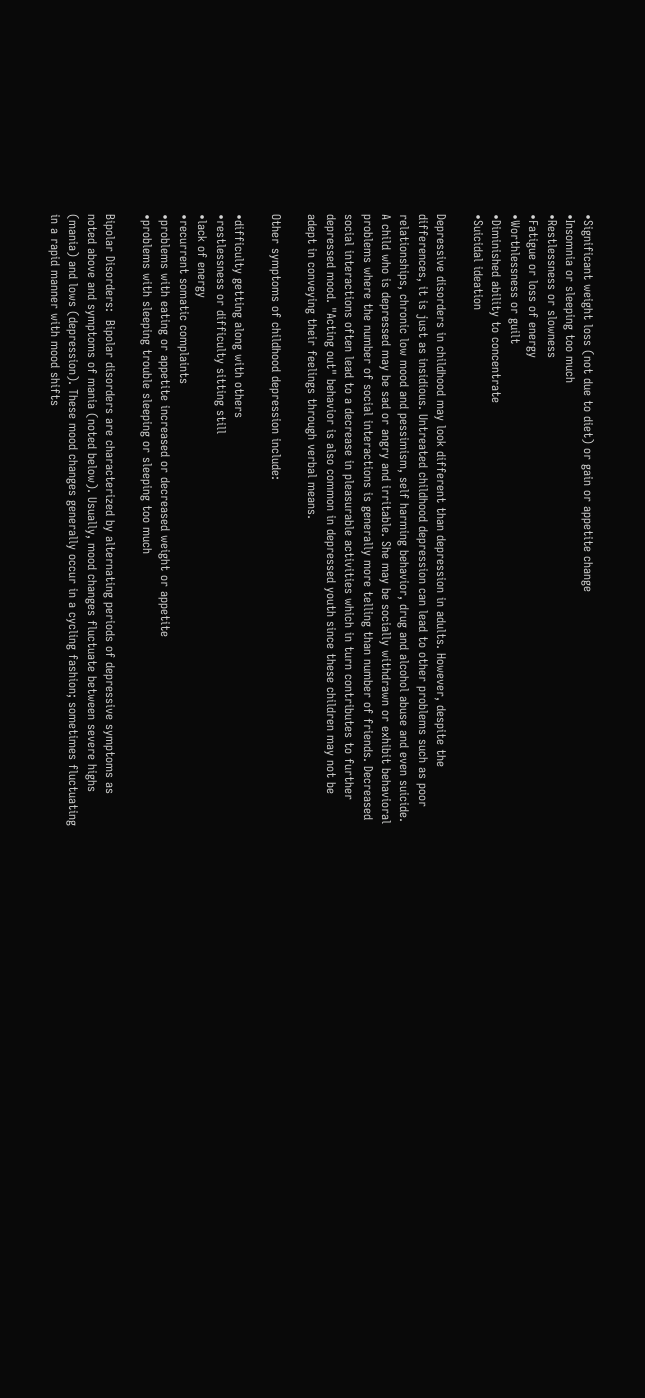•Significant weight loss (not due to diet) or gain or appetite change
•Insomnia or sleeping too much
•Restlessness or slowness
•Fatigue or loss of energy
•Worthlessness or guilt
•Diminished ability to concentrate
•Suicidal ideation

Depressive disorders in childhood may look different than depression in adults. However, despite the differences, it is just as insidious. Untreated childhood depression can lead to other problems such as poor relationships, chronic low mood and pessimism, self harming behavior, drug and alcohol abuse and even suicide. A child who is depressed may be sad or angry and irritable. She may be socially withdrawn or exhibit behavioral problems where the number of social interactions is generally more telling than number of friends. Decreased social interactions often lead to a decrease in pleasurable activities which in turn contributes to further depressed mood. "Acting out" behavior is also common in depressed youth since these children may not be adept in conveying their feelings through verbal means.

Other symptoms of childhood depression include:

•difficulty getting along with others
•restlessness or difficulty sitting still
•lack of energy
•recurrent somatic complaints
•problems with eating or appetite increased or decreased weight or appetite
•problems with sleeping trouble sleeping or sleeping too much

Bipolar Disorders:  Bipolar disorders are characterized by alternating periods of depressive symptoms as noted above and symptoms of mania (noted below). Usually, mood changes fluctuate between severe highs (mania) and lows (depression). These mood changes generally occur in a cycling fashion; sometimes fluctuating in a rapid manner with mood shifts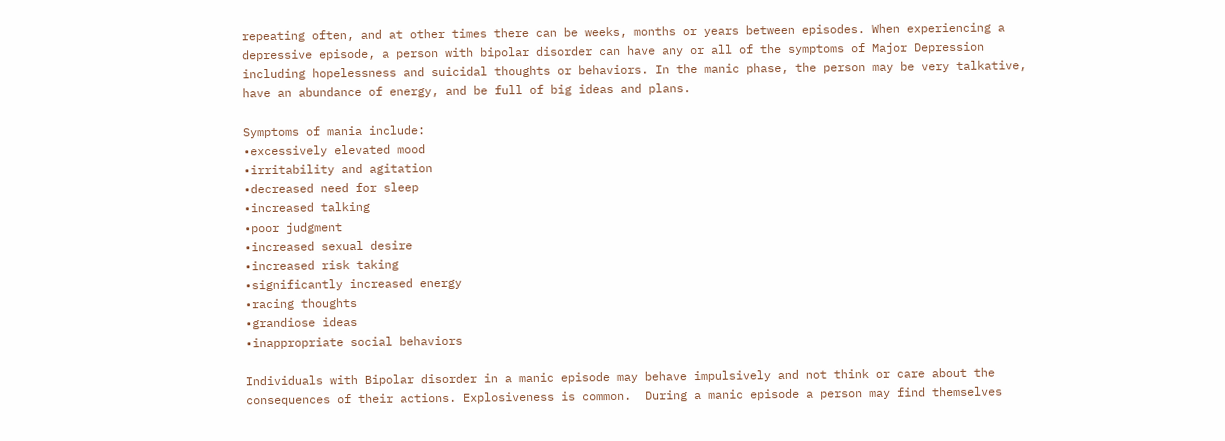repeating often, and at other times there can be weeks, months or years between episodes. When experiencing a depressive episode, a person with bipolar disorder can have any or all of the symptoms of Major Depression including hopelessness and suicidal thoughts or behaviors. In the manic phase, the person may be very talkative, have an abundance of energy, and be full of big ideas and plans.

Symptoms of mania include:
•excessively elevated mood
•irritability and agitation
•decreased need for sleep
•increased talking
•poor judgment
•increased sexual desire
•increased risk taking
•significantly increased energy
•racing thoughts
•grandiose ideas
•inappropriate social behaviors

Individuals with Bipolar disorder in a manic episode may behave impulsively and not think or care about the consequences of their actions. Explosiveness is common.  During a manic episode a person may find themselves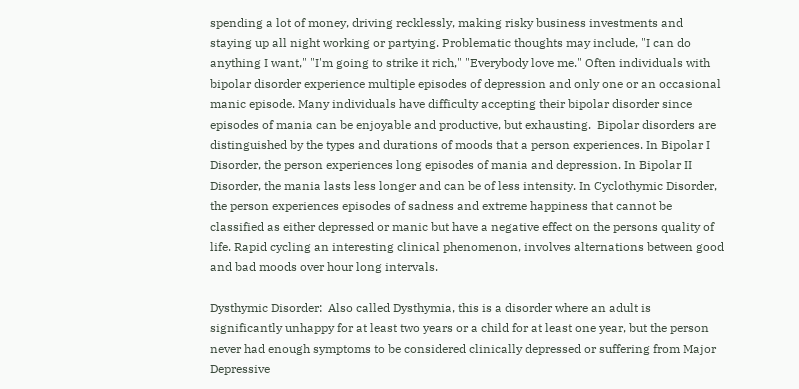spending a lot of money, driving recklessly, making risky business investments and staying up all night working or partying. Problematic thoughts may include, "I can do anything I want," "I'm going to strike it rich," "Everybody love me." Often individuals with bipolar disorder experience multiple episodes of depression and only one or an occasional manic episode. Many individuals have difficulty accepting their bipolar disorder since episodes of mania can be enjoyable and productive, but exhausting.  Bipolar disorders are distinguished by the types and durations of moods that a person experiences. In Bipolar I Disorder, the person experiences long episodes of mania and depression. In Bipolar II Disorder, the mania lasts less longer and can be of less intensity. In Cyclothymic Disorder, the person experiences episodes of sadness and extreme happiness that cannot be classified as either depressed or manic but have a negative effect on the persons quality of life. Rapid cycling an interesting clinical phenomenon, involves alternations between good and bad moods over hour long intervals.

Dysthymic Disorder:  Also called Dysthymia, this is a disorder where an adult is significantly unhappy for at least two years or a child for at least one year, but the person never had enough symptoms to be considered clinically depressed or suffering from Major Depressive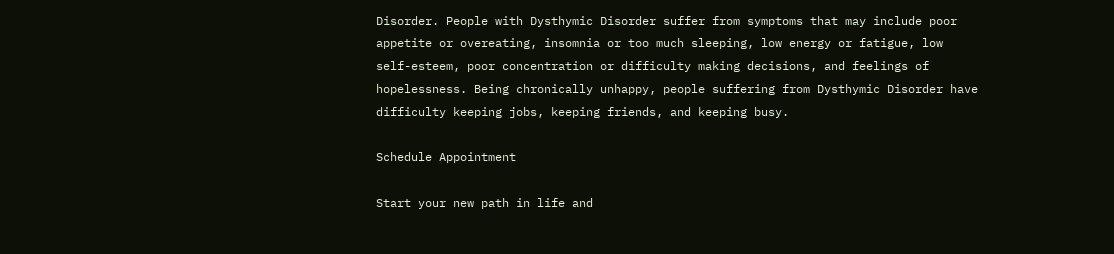Disorder. People with Dysthymic Disorder suffer from symptoms that may include poor appetite or overeating, insomnia or too much sleeping, low energy or fatigue, low self-esteem, poor concentration or difficulty making decisions, and feelings of hopelessness. Being chronically unhappy, people suffering from Dysthymic Disorder have difficulty keeping jobs, keeping friends, and keeping busy.

Schedule Appointment

Start your new path in life and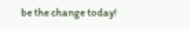be the change today!